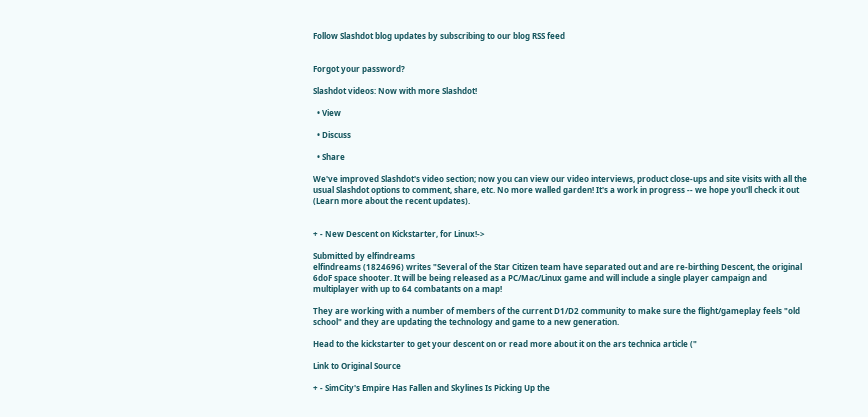Follow Slashdot blog updates by subscribing to our blog RSS feed


Forgot your password?

Slashdot videos: Now with more Slashdot!

  • View

  • Discuss

  • Share

We've improved Slashdot's video section; now you can view our video interviews, product close-ups and site visits with all the usual Slashdot options to comment, share, etc. No more walled garden! It's a work in progress -- we hope you'll check it out (Learn more about the recent updates).


+ - New Descent on Kickstarter, for Linux!->

Submitted by elfindreams
elfindreams (1824696) writes "Several of the Star Citizen team have separated out and are re-birthing Descent, the original 6doF space shooter. It will be being released as a PC/Mac/Linux game and will include a single player campaign and multiplayer with up to 64 combatants on a map!

They are working with a number of members of the current D1/D2 community to make sure the flight/gameplay feels "old school" and they are updating the technology and game to a new generation.

Head to the kickstarter to get your descent on or read more about it on the ars technica article ("

Link to Original Source

+ - SimCity's Empire Has Fallen and Skylines Is Picking Up the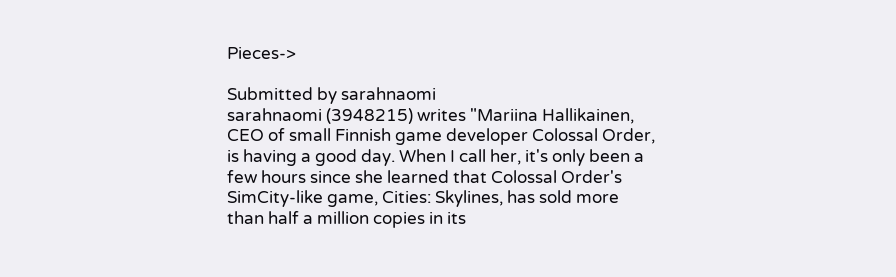Pieces->

Submitted by sarahnaomi
sarahnaomi (3948215) writes "Mariina Hallikainen, CEO of small Finnish game developer Colossal Order, is having a good day. When I call her, it's only been a few hours since she learned that Colossal Order's SimCity-like game, Cities: Skylines, has sold more than half a million copies in its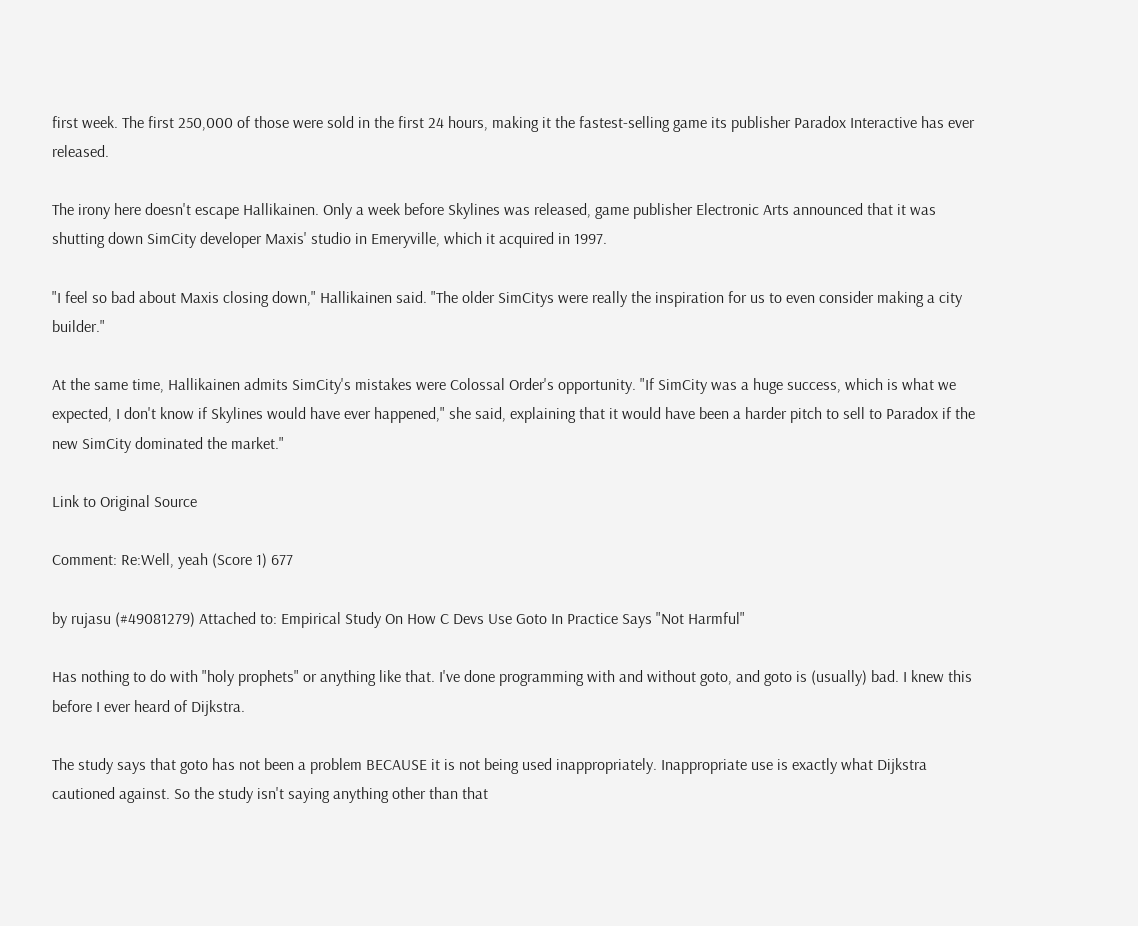first week. The first 250,000 of those were sold in the first 24 hours, making it the fastest-selling game its publisher Paradox Interactive has ever released.

The irony here doesn't escape Hallikainen. Only a week before Skylines was released, game publisher Electronic Arts announced that it was shutting down SimCity developer Maxis' studio in Emeryville, which it acquired in 1997.

"I feel so bad about Maxis closing down," Hallikainen said. "The older SimCitys were really the inspiration for us to even consider making a city builder."

At the same time, Hallikainen admits SimCity's mistakes were Colossal Order's opportunity. "If SimCity was a huge success, which is what we expected, I don't know if Skylines would have ever happened," she said, explaining that it would have been a harder pitch to sell to Paradox if the new SimCity dominated the market."

Link to Original Source

Comment: Re:Well, yeah (Score 1) 677

by rujasu (#49081279) Attached to: Empirical Study On How C Devs Use Goto In Practice Says "Not Harmful"

Has nothing to do with "holy prophets" or anything like that. I've done programming with and without goto, and goto is (usually) bad. I knew this before I ever heard of Dijkstra.

The study says that goto has not been a problem BECAUSE it is not being used inappropriately. Inappropriate use is exactly what Dijkstra cautioned against. So the study isn't saying anything other than that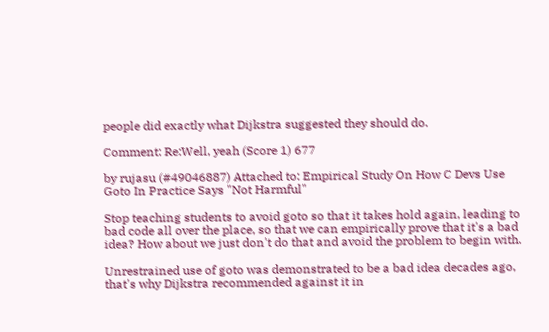people did exactly what Dijkstra suggested they should do.

Comment: Re:Well, yeah (Score 1) 677

by rujasu (#49046887) Attached to: Empirical Study On How C Devs Use Goto In Practice Says "Not Harmful"

Stop teaching students to avoid goto so that it takes hold again, leading to bad code all over the place, so that we can empirically prove that it's a bad idea? How about we just don't do that and avoid the problem to begin with.

Unrestrained use of goto was demonstrated to be a bad idea decades ago, that's why Dijkstra recommended against it in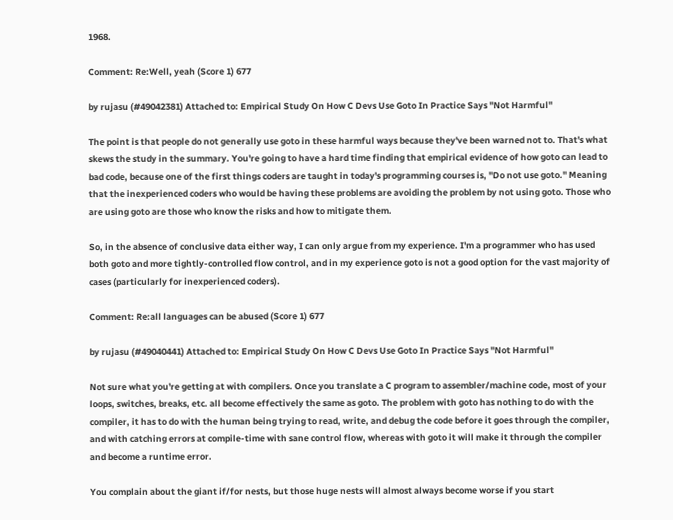1968.

Comment: Re:Well, yeah (Score 1) 677

by rujasu (#49042381) Attached to: Empirical Study On How C Devs Use Goto In Practice Says "Not Harmful"

The point is that people do not generally use goto in these harmful ways because they've been warned not to. That's what skews the study in the summary. You're going to have a hard time finding that empirical evidence of how goto can lead to bad code, because one of the first things coders are taught in today's programming courses is, "Do not use goto." Meaning that the inexperienced coders who would be having these problems are avoiding the problem by not using goto. Those who are using goto are those who know the risks and how to mitigate them.

So, in the absence of conclusive data either way, I can only argue from my experience. I'm a programmer who has used both goto and more tightly-controlled flow control, and in my experience goto is not a good option for the vast majority of cases (particularly for inexperienced coders).

Comment: Re:all languages can be abused (Score 1) 677

by rujasu (#49040441) Attached to: Empirical Study On How C Devs Use Goto In Practice Says "Not Harmful"

Not sure what you're getting at with compilers. Once you translate a C program to assembler/machine code, most of your loops, switches, breaks, etc. all become effectively the same as goto. The problem with goto has nothing to do with the compiler, it has to do with the human being trying to read, write, and debug the code before it goes through the compiler, and with catching errors at compile-time with sane control flow, whereas with goto it will make it through the compiler and become a runtime error.

You complain about the giant if/for nests, but those huge nests will almost always become worse if you start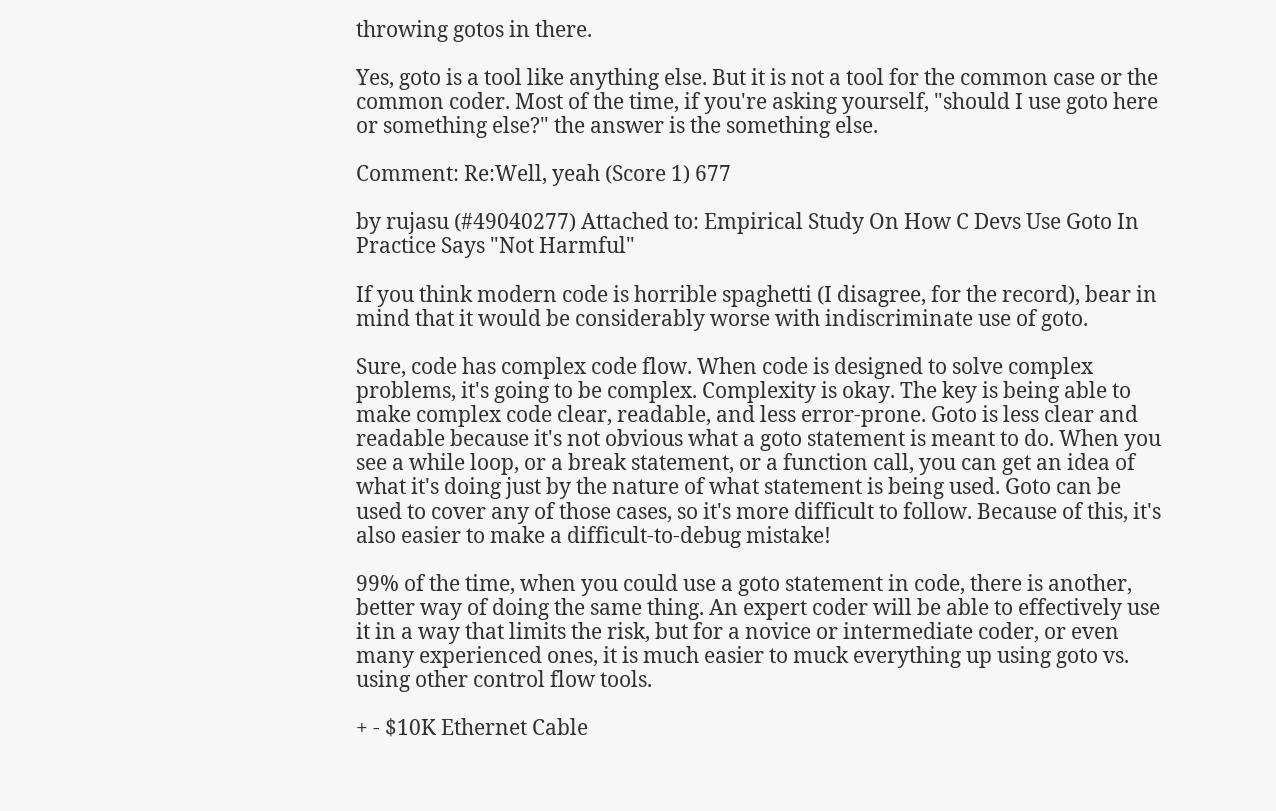throwing gotos in there.

Yes, goto is a tool like anything else. But it is not a tool for the common case or the common coder. Most of the time, if you're asking yourself, "should I use goto here or something else?" the answer is the something else.

Comment: Re:Well, yeah (Score 1) 677

by rujasu (#49040277) Attached to: Empirical Study On How C Devs Use Goto In Practice Says "Not Harmful"

If you think modern code is horrible spaghetti (I disagree, for the record), bear in mind that it would be considerably worse with indiscriminate use of goto.

Sure, code has complex code flow. When code is designed to solve complex problems, it's going to be complex. Complexity is okay. The key is being able to make complex code clear, readable, and less error-prone. Goto is less clear and readable because it's not obvious what a goto statement is meant to do. When you see a while loop, or a break statement, or a function call, you can get an idea of what it's doing just by the nature of what statement is being used. Goto can be used to cover any of those cases, so it's more difficult to follow. Because of this, it's also easier to make a difficult-to-debug mistake!

99% of the time, when you could use a goto statement in code, there is another, better way of doing the same thing. An expert coder will be able to effectively use it in a way that limits the risk, but for a novice or intermediate coder, or even many experienced ones, it is much easier to muck everything up using goto vs. using other control flow tools.

+ - $10K Ethernet Cable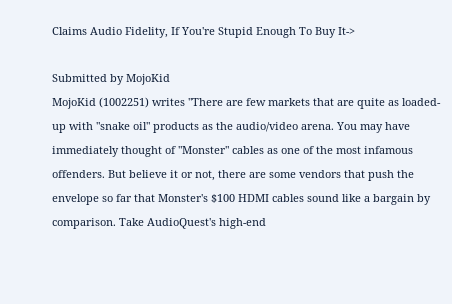Claims Audio Fidelity, If You're Stupid Enough To Buy It->

Submitted by MojoKid
MojoKid (1002251) writes "There are few markets that are quite as loaded-up with "snake oil" products as the audio/video arena. You may have immediately thought of "Monster" cables as one of the most infamous offenders. But believe it or not, there are some vendors that push the envelope so far that Monster's $100 HDMI cables sound like a bargain by comparison. Take AudioQuest's high-end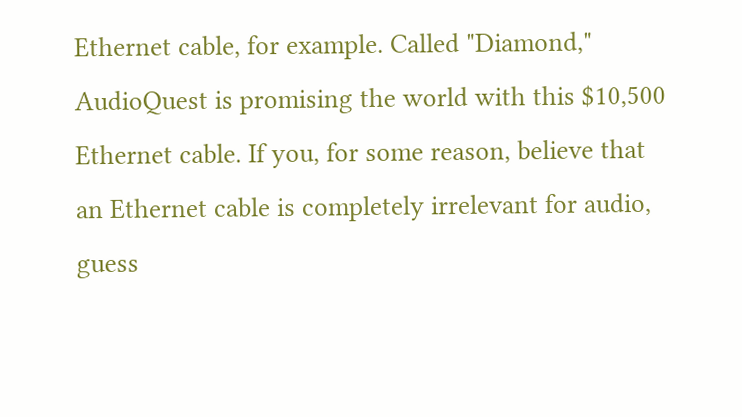Ethernet cable, for example. Called "Diamond," AudioQuest is promising the world with this $10,500 Ethernet cable. If you, for some reason, believe that an Ethernet cable is completely irrelevant for audio, guess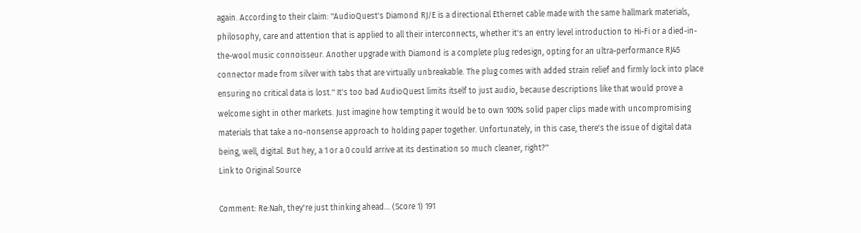again. According to their claim: "AudioQuest's Diamond RJ/E is a directional Ethernet cable made with the same hallmark materials, philosophy, care and attention that is applied to all their interconnects, whether it's an entry level introduction to Hi-Fi or a died-in-the-wool music connoisseur. Another upgrade with Diamond is a complete plug redesign, opting for an ultra-performance RJ45 connector made from silver with tabs that are virtually unbreakable. The plug comes with added strain relief and firmly lock into place ensuring no critical data is lost." It's too bad AudioQuest limits itself to just audio, because descriptions like that would prove a welcome sight in other markets. Just imagine how tempting it would be to own 100% solid paper clips made with uncompromising materials that take a no-nonsense approach to holding paper together. Unfortunately, in this case, there's the issue of digital data being, well, digital. But hey, a 1 or a 0 could arrive at its destination so much cleaner, right?"
Link to Original Source

Comment: Re:Nah, they're just thinking ahead... (Score 1) 191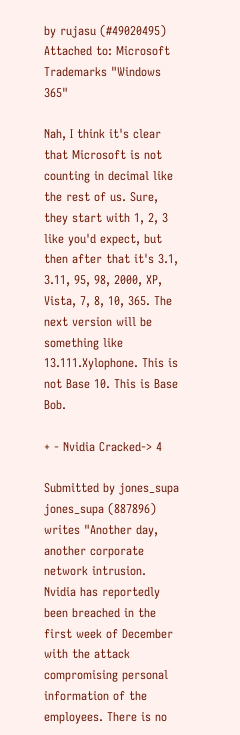by rujasu (#49020495) Attached to: Microsoft Trademarks "Windows 365"

Nah, I think it's clear that Microsoft is not counting in decimal like the rest of us. Sure, they start with 1, 2, 3 like you'd expect, but then after that it's 3.1, 3.11, 95, 98, 2000, XP, Vista, 7, 8, 10, 365. The next version will be something like 13.111.Xylophone. This is not Base 10. This is Base Bob.

+ - Nvidia Cracked-> 4

Submitted by jones_supa
jones_supa (887896) writes "Another day, another corporate network intrusion. Nvidia has reportedly been breached in the first week of December with the attack compromising personal information of the employees. There is no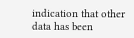indication that other data has been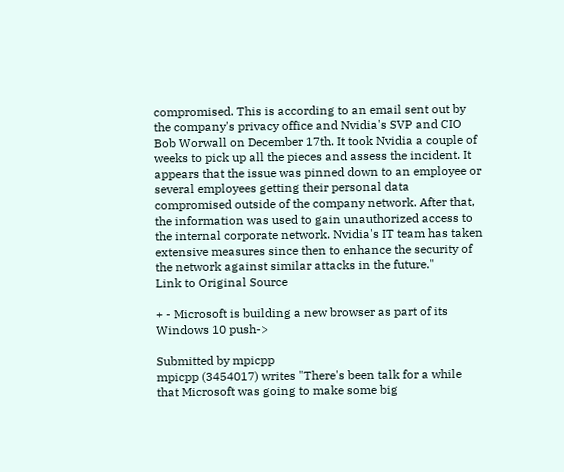compromised. This is according to an email sent out by the company's privacy office and Nvidia's SVP and CIO Bob Worwall on December 17th. It took Nvidia a couple of weeks to pick up all the pieces and assess the incident. It appears that the issue was pinned down to an employee or several employees getting their personal data compromised outside of the company network. After that, the information was used to gain unauthorized access to the internal corporate network. Nvidia's IT team has taken extensive measures since then to enhance the security of the network against similar attacks in the future."
Link to Original Source

+ - Microsoft is building a new browser as part of its Windows 10 push->

Submitted by mpicpp
mpicpp (3454017) writes "There's been talk for a while that Microsoft was going to make some big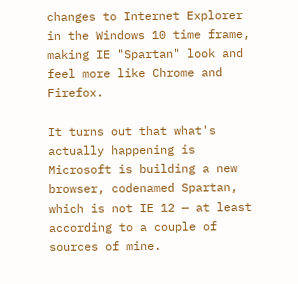changes to Internet Explorer in the Windows 10 time frame, making IE "Spartan" look and feel more like Chrome and Firefox.

It turns out that what's actually happening is Microsoft is building a new browser, codenamed Spartan, which is not IE 12 — at least according to a couple of sources of mine.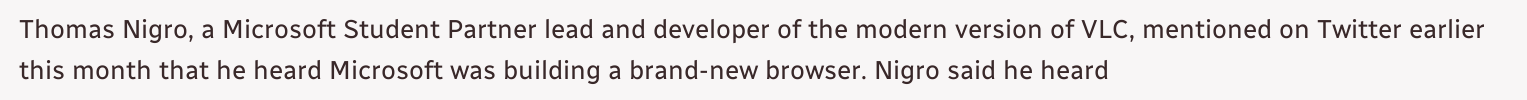Thomas Nigro, a Microsoft Student Partner lead and developer of the modern version of VLC, mentioned on Twitter earlier this month that he heard Microsoft was building a brand-new browser. Nigro said he heard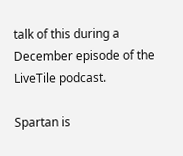talk of this during a December episode of the LiveTile podcast.

Spartan is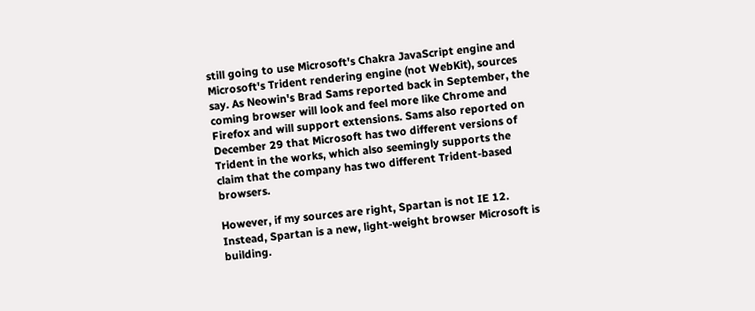still going to use Microsoft's Chakra JavaScript engine and Microsoft's Trident rendering engine (not WebKit), sources say. As Neowin's Brad Sams reported back in September, the coming browser will look and feel more like Chrome and Firefox and will support extensions. Sams also reported on December 29 that Microsoft has two different versions of Trident in the works, which also seemingly supports the claim that the company has two different Trident-based browsers.

However, if my sources are right, Spartan is not IE 12. Instead, Spartan is a new, light-weight browser Microsoft is building.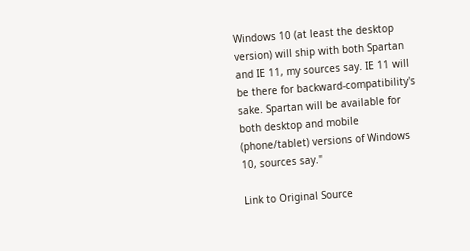Windows 10 (at least the desktop version) will ship with both Spartan and IE 11, my sources say. IE 11 will be there for backward-compatibility's sake. Spartan will be available for both desktop and mobile (phone/tablet) versions of Windows 10, sources say."

Link to Original Source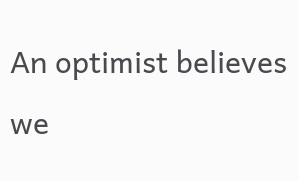An optimist believes we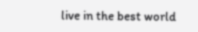live in the best world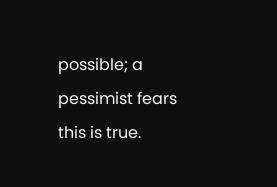possible; a pessimist fears this is true.